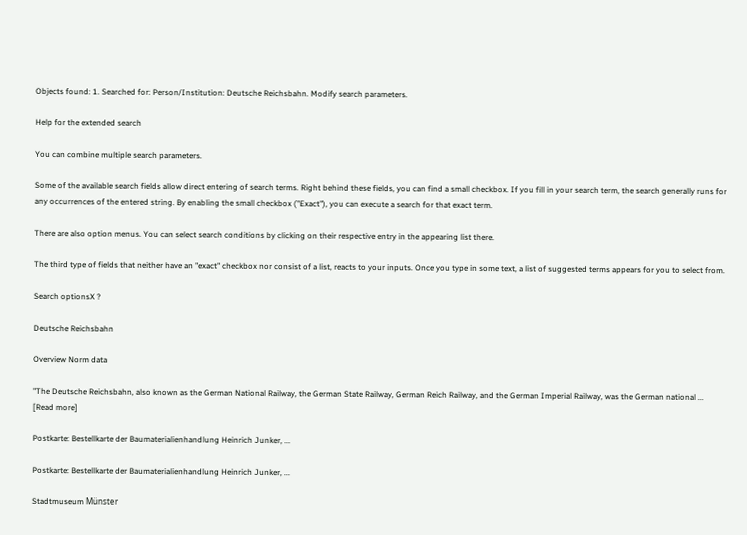Objects found: 1. Searched for: Person/Institution: Deutsche Reichsbahn. Modify search parameters.

Help for the extended search

You can combine multiple search parameters.

Some of the available search fields allow direct entering of search terms. Right behind these fields, you can find a small checkbox. If you fill in your search term, the search generally runs for any occurrences of the entered string. By enabling the small checkbox ("Exact"), you can execute a search for that exact term.

There are also option menus. You can select search conditions by clicking on their respective entry in the appearing list there.

The third type of fields that neither have an "exact" checkbox nor consist of a list, reacts to your inputs. Once you type in some text, a list of suggested terms appears for you to select from.

Search optionsX ?

Deutsche Reichsbahn

Overview Norm data

"The Deutsche Reichsbahn, also known as the German National Railway, the German State Railway, German Reich Railway, and the German Imperial Railway, was the German national ...
[Read more]

Postkarte: Bestellkarte der Baumaterialienhandlung Heinrich Junker, ...

Postkarte: Bestellkarte der Baumaterialienhandlung Heinrich Junker, ...

Stadtmuseum Münster